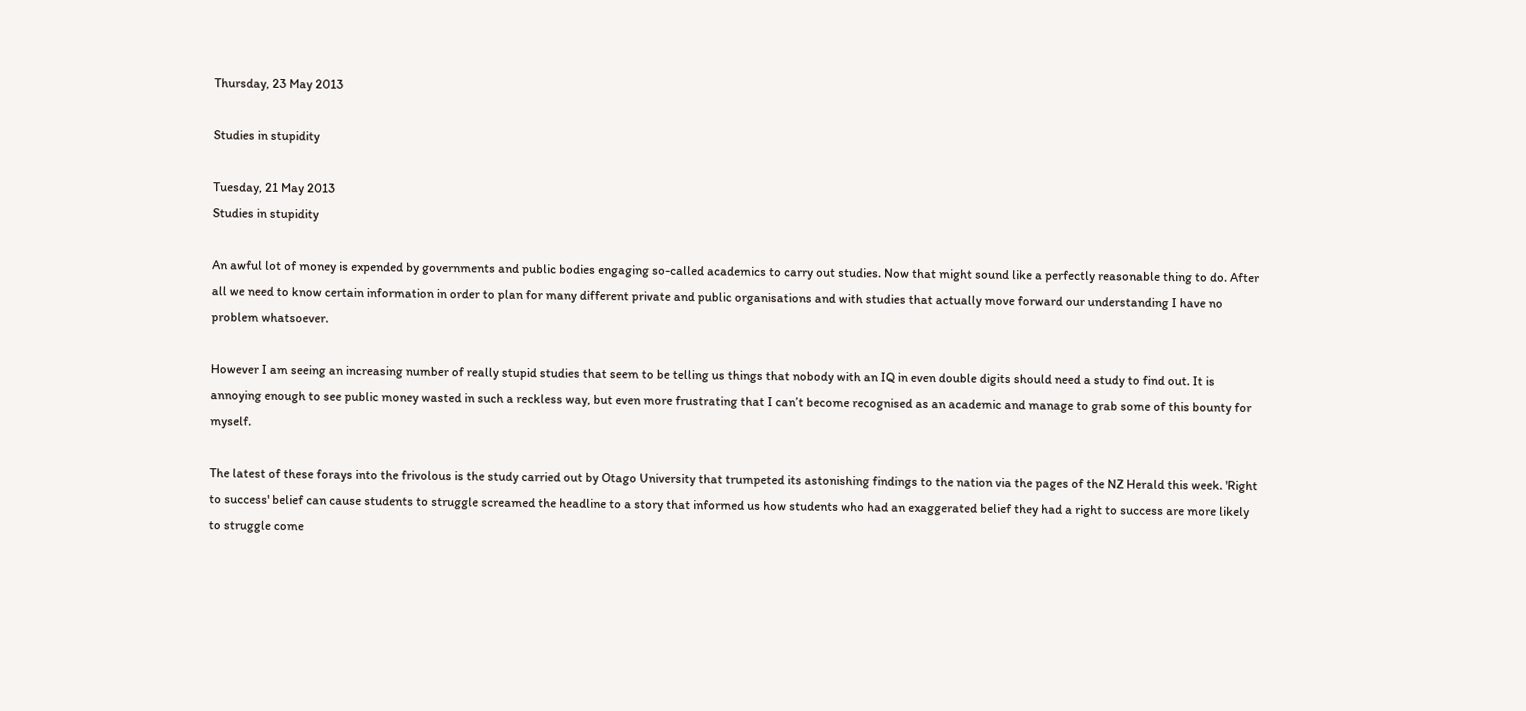Thursday, 23 May 2013

Studies in stupidity

Tuesday, 21 May 2013
Studies in stupidity

An awful lot of money is expended by governments and public bodies engaging so-called academics to carry out studies. Now that might sound like a perfectly reasonable thing to do. After all we need to know certain information in order to plan for many different private and public organisations and with studies that actually move forward our understanding I have no problem whatsoever.

However I am seeing an increasing number of really stupid studies that seem to be telling us things that nobody with an IQ in even double digits should need a study to find out. It is annoying enough to see public money wasted in such a reckless way, but even more frustrating that I can’t become recognised as an academic and manage to grab some of this bounty for myself.

The latest of these forays into the frivolous is the study carried out by Otago University that trumpeted its astonishing findings to the nation via the pages of the NZ Herald this week. 'Right to success' belief can cause students to struggle screamed the headline to a story that informed us how students who had an exaggerated belief they had a right to success are more likely to struggle come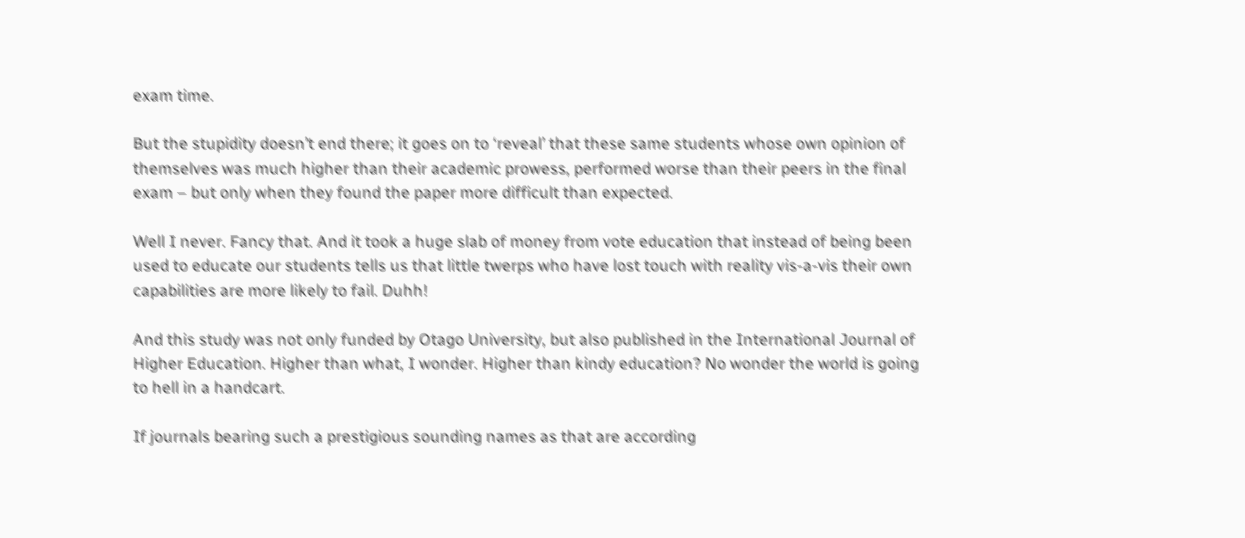exam time.

But the stupidity doesn’t end there; it goes on to ‘reveal’ that these same students whose own opinion of themselves was much higher than their academic prowess, performed worse than their peers in the final exam – but only when they found the paper more difficult than expected.

Well I never. Fancy that. And it took a huge slab of money from vote education that instead of being been used to educate our students tells us that little twerps who have lost touch with reality vis-a-vis their own capabilities are more likely to fail. Duhh!

And this study was not only funded by Otago University, but also published in the International Journal of Higher Education. Higher than what, I wonder. Higher than kindy education? No wonder the world is going to hell in a handcart.

If journals bearing such a prestigious sounding names as that are according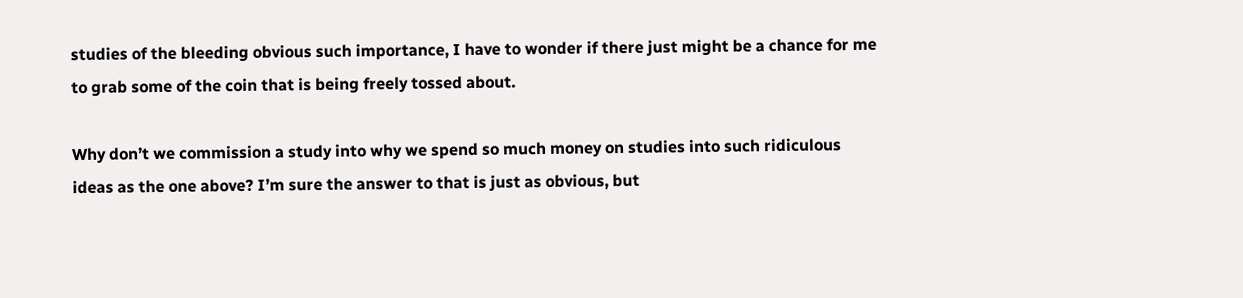studies of the bleeding obvious such importance, I have to wonder if there just might be a chance for me to grab some of the coin that is being freely tossed about.

Why don’t we commission a study into why we spend so much money on studies into such ridiculous ideas as the one above? I’m sure the answer to that is just as obvious, but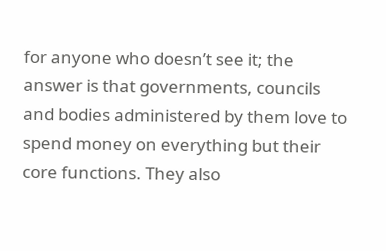for anyone who doesn’t see it; the answer is that governments, councils and bodies administered by them love to spend money on everything but their core functions. They also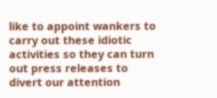like to appoint wankers to carry out these idiotic activities so they can turn out press releases to divert our attention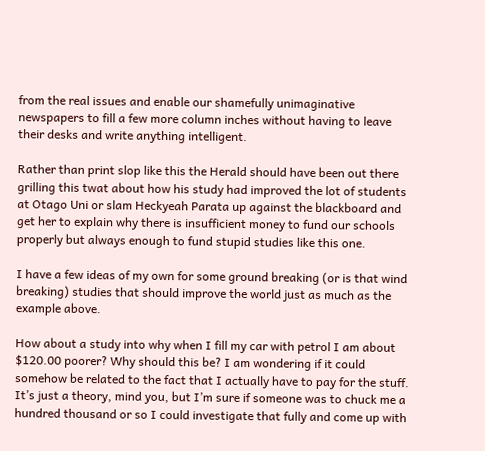from the real issues and enable our shamefully unimaginative newspapers to fill a few more column inches without having to leave their desks and write anything intelligent.

Rather than print slop like this the Herald should have been out there grilling this twat about how his study had improved the lot of students at Otago Uni or slam Heckyeah Parata up against the blackboard and get her to explain why there is insufficient money to fund our schools properly but always enough to fund stupid studies like this one.

I have a few ideas of my own for some ground breaking (or is that wind breaking) studies that should improve the world just as much as the example above.

How about a study into why when I fill my car with petrol I am about $120.00 poorer? Why should this be? I am wondering if it could somehow be related to the fact that I actually have to pay for the stuff. It’s just a theory, mind you, but I’m sure if someone was to chuck me a hundred thousand or so I could investigate that fully and come up with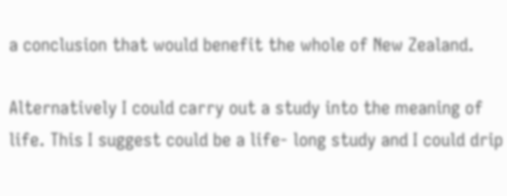a conclusion that would benefit the whole of New Zealand.

Alternatively I could carry out a study into the meaning of life. This I suggest could be a life- long study and I could drip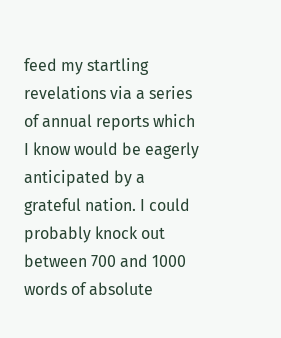feed my startling revelations via a series of annual reports which I know would be eagerly anticipated by a grateful nation. I could probably knock out between 700 and 1000 words of absolute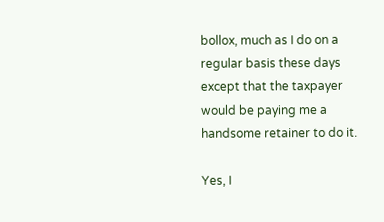bollox, much as I do on a regular basis these days except that the taxpayer would be paying me a handsome retainer to do it.

Yes, I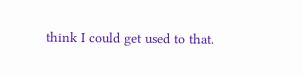think I could get used to that.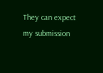They can expect my submission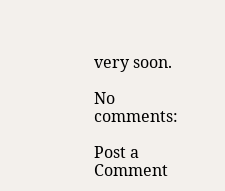very soon.

No comments:

Post a Comment